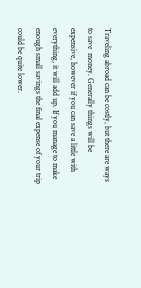Traveling abroad can be costly, but there are ways to save  money. Generally things will be expensive, however if you can save a little with everything, it will add up. If you manage to make enough small savings the final expense of your trip could be quite lower.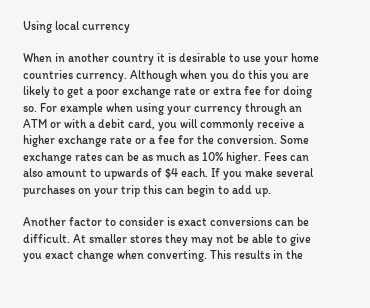Using local currency

When in another country it is desirable to use your home countries currency. Although when you do this you are likely to get a poor exchange rate or extra fee for doing so. For example when using your currency through an ATM or with a debit card, you will commonly receive a higher exchange rate or a fee for the conversion. Some exchange rates can be as much as 10% higher. Fees can also amount to upwards of $4 each. If you make several purchases on your trip this can begin to add up.

Another factor to consider is exact conversions can be difficult. At smaller stores they may not be able to give you exact change when converting. This results in the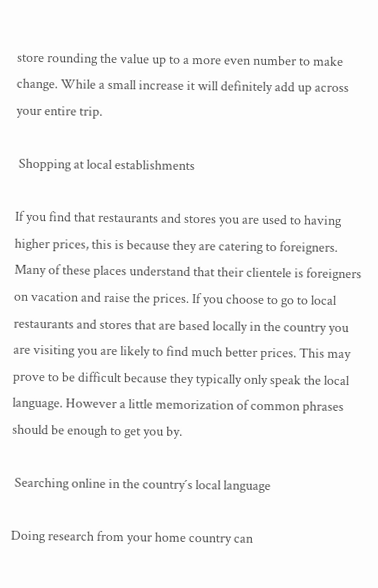store rounding the value up to a more even number to make change. While a small increase it will definitely add up across your entire trip.

 Shopping at local establishments

If you find that restaurants and stores you are used to having higher prices, this is because they are catering to foreigners. Many of these places understand that their clientele is foreigners on vacation and raise the prices. If you choose to go to local restaurants and stores that are based locally in the country you are visiting you are likely to find much better prices. This may prove to be difficult because they typically only speak the local language. However a little memorization of common phrases should be enough to get you by.

 Searching online in the country´s local language

Doing research from your home country can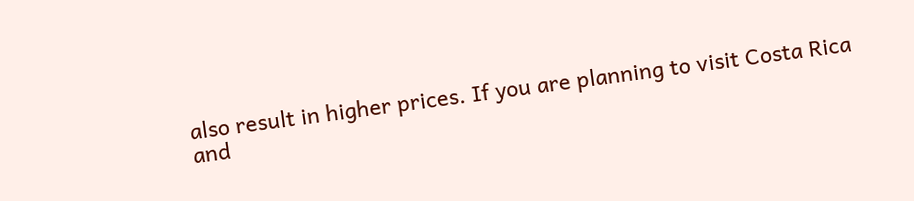also result in higher prices. If you are planning to visit Costa Rica and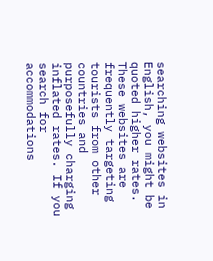searching websites in English, you might be quoted higher rates. These websites are frequently targeting tourists from other countries and purposefully charging inflated rates. If you search for accommodations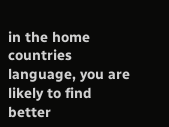in the home countries language, you are likely to find better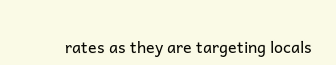rates as they are targeting locals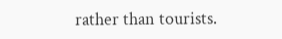rather than tourists.